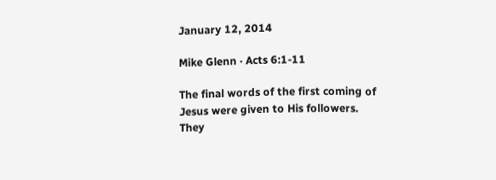January 12, 2014

Mike Glenn · Acts 6:1-11

The final words of the first coming of Jesus were given to His followers. They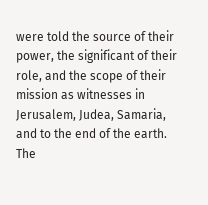were told the source of their power, the significant of their role, and the scope of their mission as witnesses in Jerusalem, Judea, Samaria, and to the end of the earth. The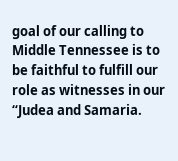goal of our calling to Middle Tennessee is to be faithful to fulfill our role as witnesses in our “Judea and Samaria.